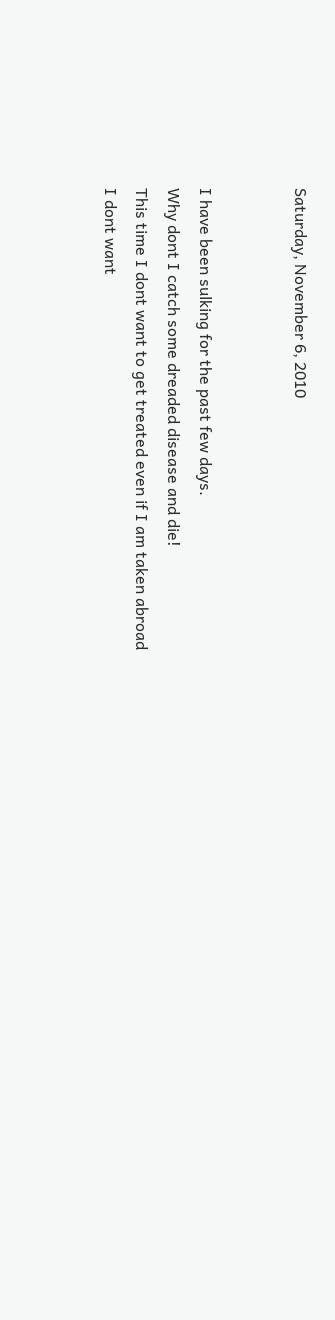Saturday, November 6, 2010


I have been sulking for the past few days.
Why dont I catch some dreaded disease and die!
This time I dont want to get treated even if I am taken abroad
I dont want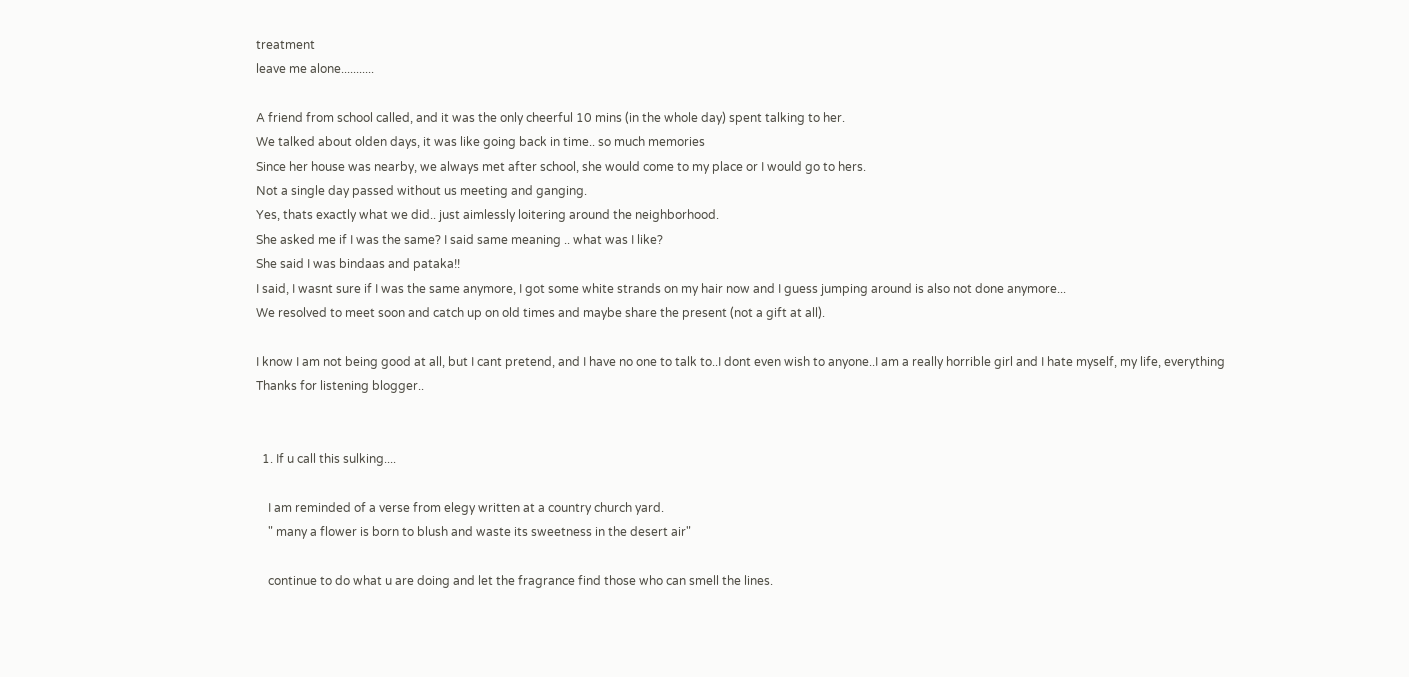treatment
leave me alone...........

A friend from school called, and it was the only cheerful 10 mins (in the whole day) spent talking to her.
We talked about olden days, it was like going back in time.. so much memories
Since her house was nearby, we always met after school, she would come to my place or I would go to hers.
Not a single day passed without us meeting and ganging.
Yes, thats exactly what we did.. just aimlessly loitering around the neighborhood.
She asked me if I was the same? I said same meaning .. what was I like?
She said I was bindaas and pataka!!
I said, I wasnt sure if I was the same anymore, I got some white strands on my hair now and I guess jumping around is also not done anymore...
We resolved to meet soon and catch up on old times and maybe share the present (not a gift at all).

I know I am not being good at all, but I cant pretend, and I have no one to talk to..I dont even wish to anyone..I am a really horrible girl and I hate myself, my life, everything
Thanks for listening blogger..


  1. If u call this sulking....

    I am reminded of a verse from elegy written at a country church yard.
    " many a flower is born to blush and waste its sweetness in the desert air"

    continue to do what u are doing and let the fragrance find those who can smell the lines.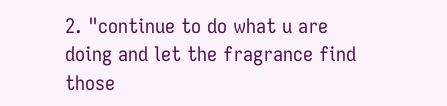2. "continue to do what u are doing and let the fragrance find those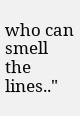who can smell the lines.."